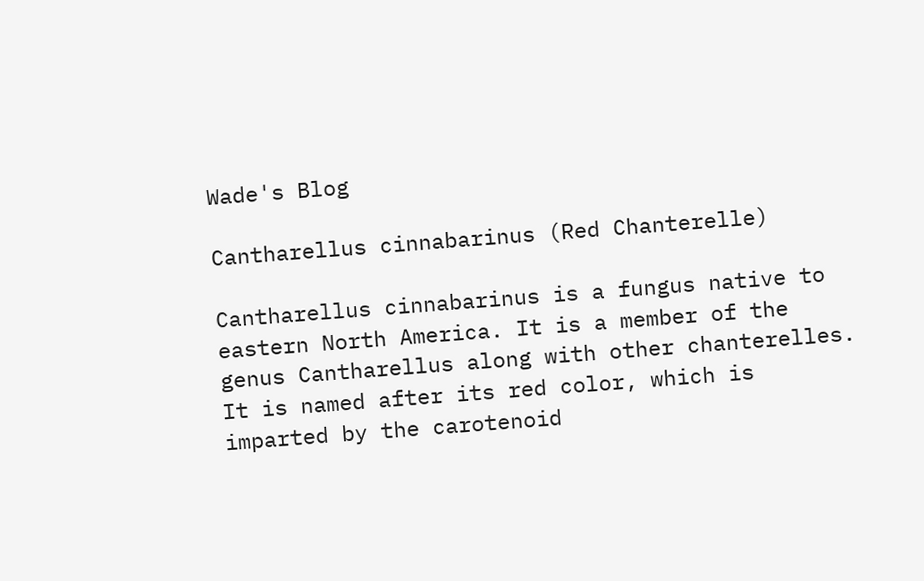Wade's Blog

Cantharellus cinnabarinus (Red Chanterelle)

Cantharellus cinnabarinus is a fungus native to eastern North America. It is a member of the genus Cantharellus along with other chanterelles. It is named after its red color, which is imparted by the carotenoid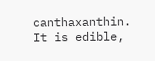canthaxanthin. It is edible,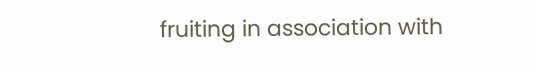fruiting in association with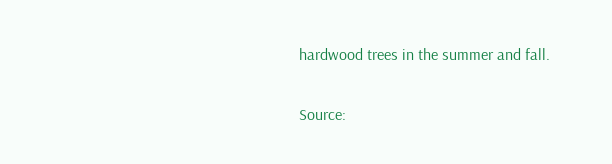hardwood trees in the summer and fall.

Source: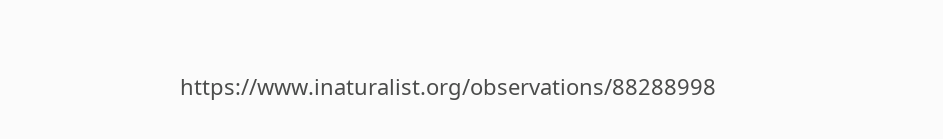https://www.inaturalist.org/observations/88288998